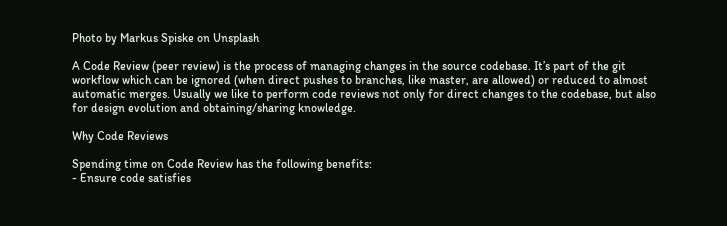Photo by Markus Spiske on Unsplash

A Code Review (peer review) is the process of managing changes in the source codebase. It’s part of the git workflow which can be ignored (when direct pushes to branches, like master, are allowed) or reduced to almost automatic merges. Usually we like to perform code reviews not only for direct changes to the codebase, but also for design evolution and obtaining/sharing knowledge.

Why Code Reviews

Spending time on Code Review has the following benefits:
- Ensure code satisfies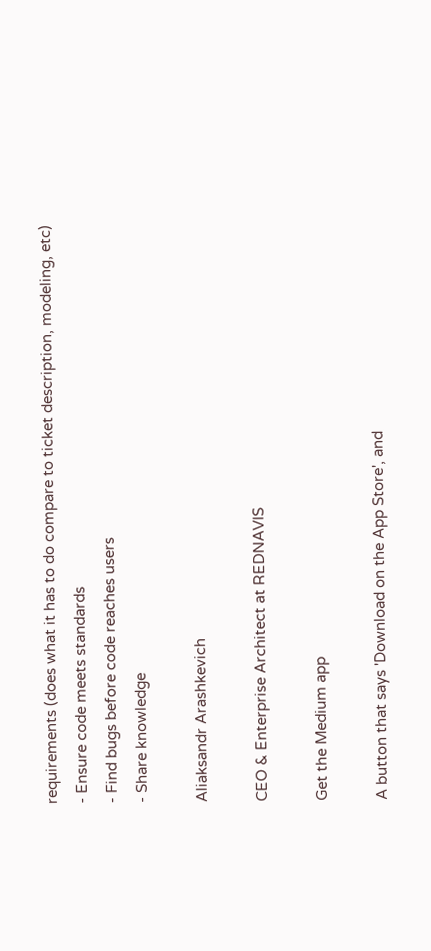requirements (does what it has to do compare to ticket description, modeling, etc)
- Ensure code meets standards
- Find bugs before code reaches users
- Share knowledge

Aliaksandr Arashkevich

CEO & Enterprise Architect at REDNAVIS

Get the Medium app

A button that says 'Download on the App Store', and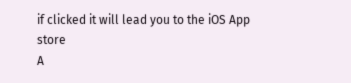if clicked it will lead you to the iOS App store
A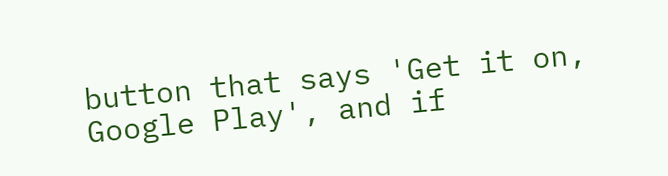button that says 'Get it on, Google Play', and if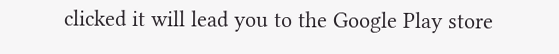clicked it will lead you to the Google Play store